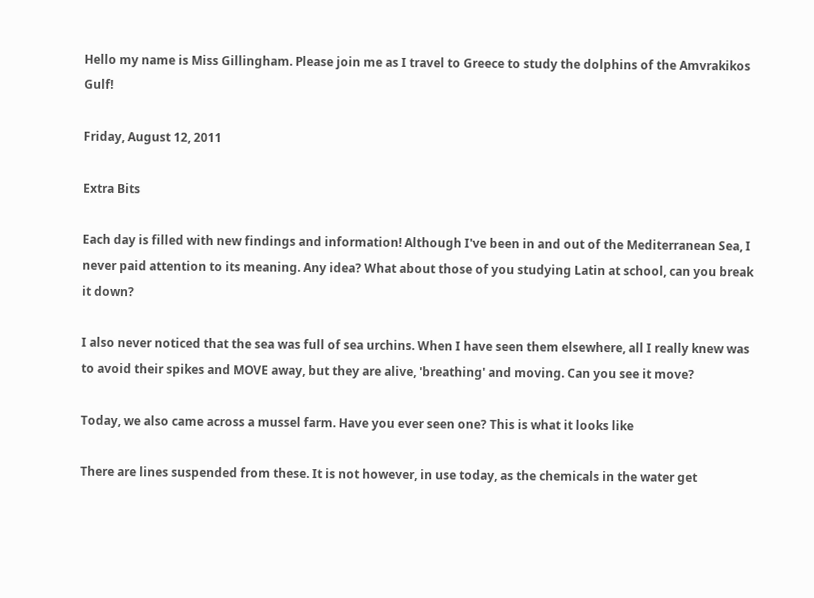Hello my name is Miss Gillingham. Please join me as I travel to Greece to study the dolphins of the Amvrakikos Gulf!

Friday, August 12, 2011

Extra Bits

Each day is filled with new findings and information! Although I've been in and out of the Mediterranean Sea, I never paid attention to its meaning. Any idea? What about those of you studying Latin at school, can you break it down?

I also never noticed that the sea was full of sea urchins. When I have seen them elsewhere, all I really knew was to avoid their spikes and MOVE away, but they are alive, 'breathing' and moving. Can you see it move?

Today, we also came across a mussel farm. Have you ever seen one? This is what it looks like

There are lines suspended from these. It is not however, in use today, as the chemicals in the water get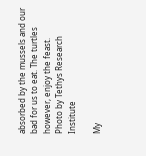absorbed by the mussels and our bad for us to eat. The turtles however, enjoy the feast.
Photo by Tethys Research Institute

My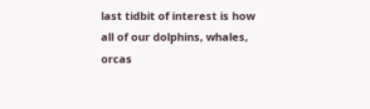last tidbit of interest is how all of our dolphins, whales, orcas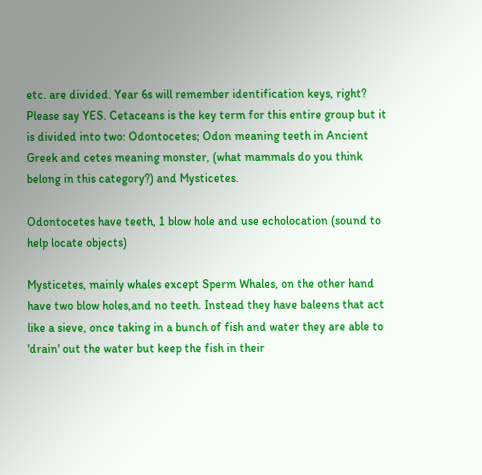etc. are divided. Year 6s will remember identification keys, right? Please say YES. Cetaceans is the key term for this entire group but it is divided into two: Odontocetes; Odon meaning teeth in Ancient Greek and cetes meaning monster, (what mammals do you think belong in this category?) and Mysticetes.

Odontocetes have teeth, 1 blow hole and use echolocation (sound to help locate objects)

Mysticetes, mainly whales except Sperm Whales, on the other hand have two blow holes,and no teeth. Instead they have baleens that act like a sieve, once taking in a bunch of fish and water they are able to 'drain' out the water but keep the fish in their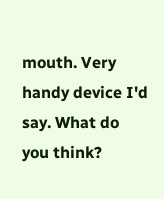mouth. Very handy device I'd say. What do you think?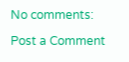No comments:

Post a Comment